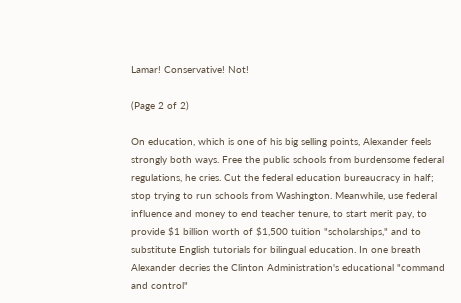Lamar! Conservative! Not!

(Page 2 of 2)

On education, which is one of his big selling points, Alexander feels strongly both ways. Free the public schools from burdensome federal regulations, he cries. Cut the federal education bureaucracy in half; stop trying to run schools from Washington. Meanwhile, use federal influence and money to end teacher tenure, to start merit pay, to provide $1 billion worth of $1,500 tuition "scholarships," and to substitute English tutorials for bilingual education. In one breath Alexander decries the Clinton Administration's educational "command and control"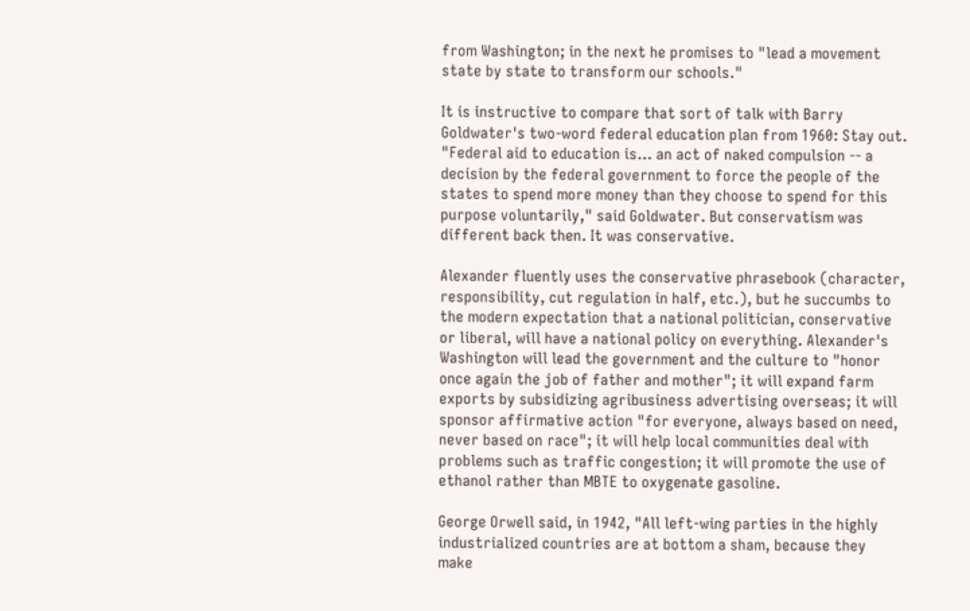from Washington; in the next he promises to "lead a movement state by state to transform our schools."

It is instructive to compare that sort of talk with Barry Goldwater's two-word federal education plan from 1960: Stay out. "Federal aid to education is... an act of naked compulsion -- a decision by the federal government to force the people of the states to spend more money than they choose to spend for this purpose voluntarily," said Goldwater. But conservatism was different back then. It was conservative.

Alexander fluently uses the conservative phrasebook (character, responsibility, cut regulation in half, etc.), but he succumbs to the modern expectation that a national politician, conservative or liberal, will have a national policy on everything. Alexander's Washington will lead the government and the culture to "honor once again the job of father and mother"; it will expand farm exports by subsidizing agribusiness advertising overseas; it will sponsor affirmative action "for everyone, always based on need, never based on race"; it will help local communities deal with problems such as traffic congestion; it will promote the use of ethanol rather than MBTE to oxygenate gasoline.

George Orwell said, in 1942, "All left-wing parties in the highly industrialized countries are at bottom a sham, because they make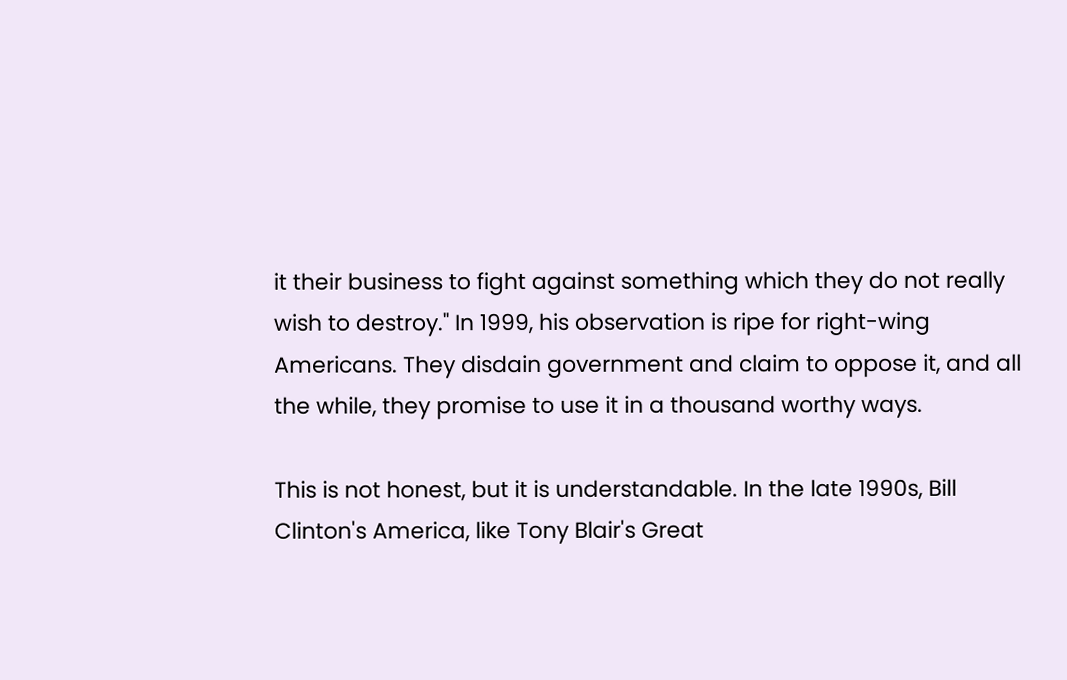it their business to fight against something which they do not really wish to destroy." In 1999, his observation is ripe for right-wing Americans. They disdain government and claim to oppose it, and all the while, they promise to use it in a thousand worthy ways.

This is not honest, but it is understandable. In the late 1990s, Bill Clinton's America, like Tony Blair's Great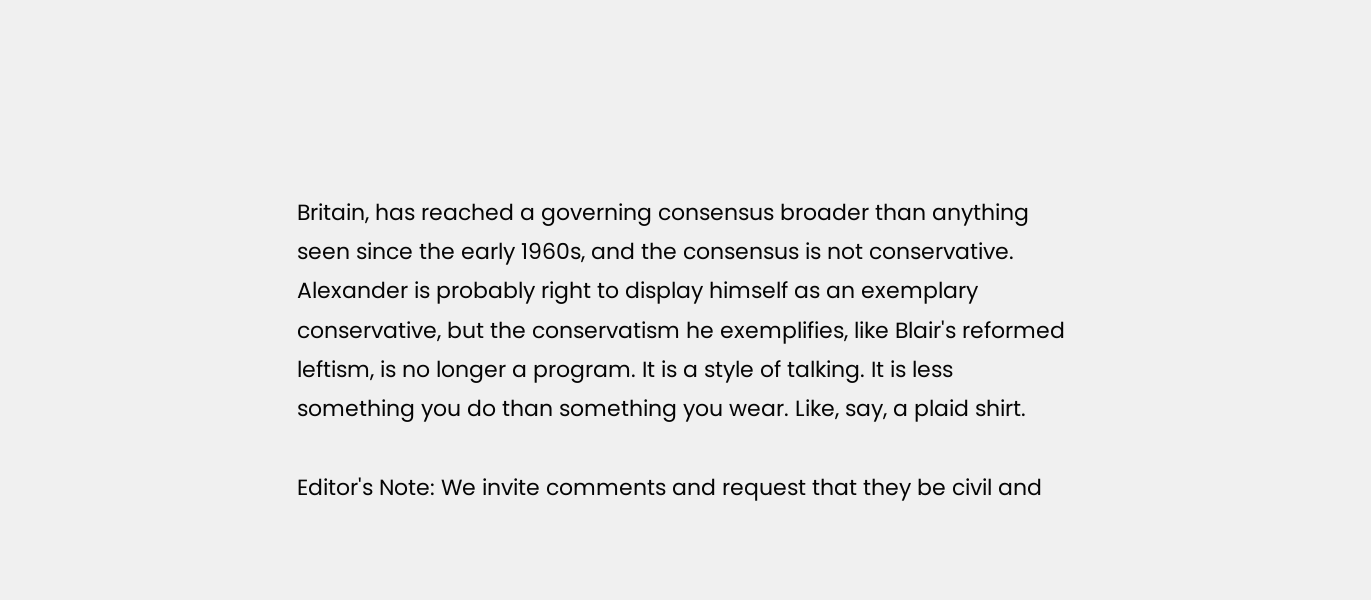Britain, has reached a governing consensus broader than anything seen since the early 1960s, and the consensus is not conservative. Alexander is probably right to display himself as an exemplary conservative, but the conservatism he exemplifies, like Blair's reformed leftism, is no longer a program. It is a style of talking. It is less something you do than something you wear. Like, say, a plaid shirt.

Editor's Note: We invite comments and request that they be civil and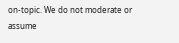on-topic. We do not moderate or assume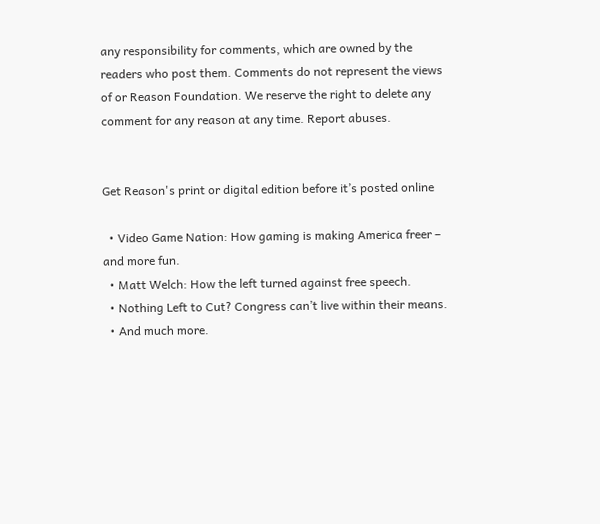any responsibility for comments, which are owned by the readers who post them. Comments do not represent the views of or Reason Foundation. We reserve the right to delete any comment for any reason at any time. Report abuses.


Get Reason's print or digital edition before it’s posted online

  • Video Game Nation: How gaming is making America freer – and more fun.
  • Matt Welch: How the left turned against free speech.
  • Nothing Left to Cut? Congress can’t live within their means.
  • And much more.